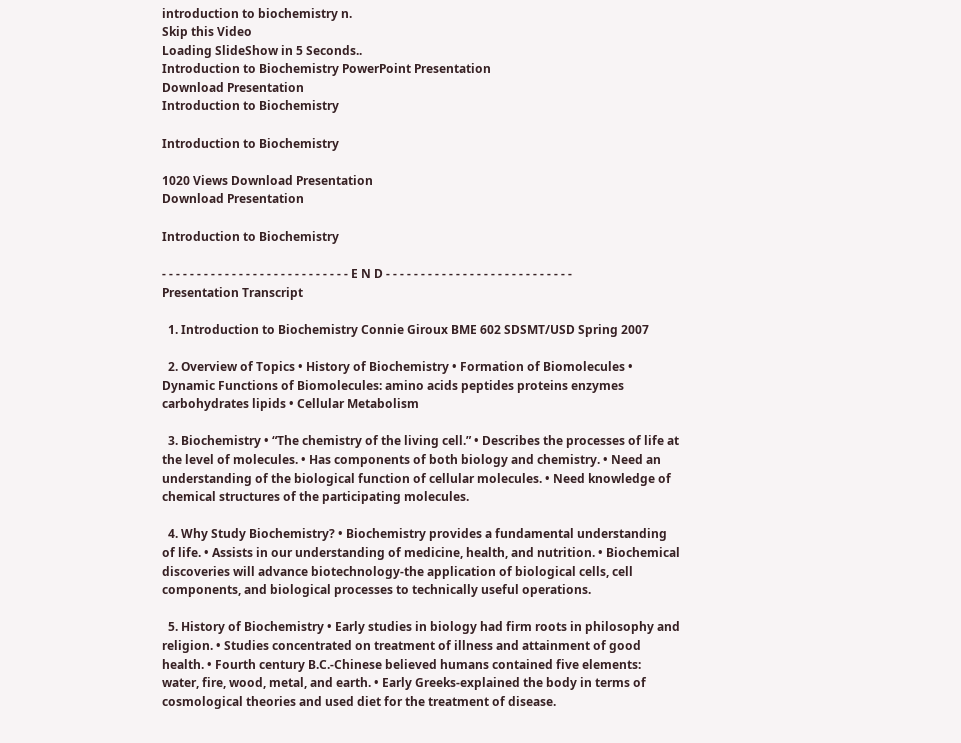introduction to biochemistry n.
Skip this Video
Loading SlideShow in 5 Seconds..
Introduction to Biochemistry PowerPoint Presentation
Download Presentation
Introduction to Biochemistry

Introduction to Biochemistry

1020 Views Download Presentation
Download Presentation

Introduction to Biochemistry

- - - - - - - - - - - - - - - - - - - - - - - - - - - E N D - - - - - - - - - - - - - - - - - - - - - - - - - - -
Presentation Transcript

  1. Introduction to Biochemistry Connie Giroux BME 602 SDSMT/USD Spring 2007

  2. Overview of Topics • History of Biochemistry • Formation of Biomolecules • Dynamic Functions of Biomolecules: amino acids peptides proteins enzymes carbohydrates lipids • Cellular Metabolism

  3. Biochemistry • “The chemistry of the living cell.” • Describes the processes of life at the level of molecules. • Has components of both biology and chemistry. • Need an understanding of the biological function of cellular molecules. • Need knowledge of chemical structures of the participating molecules.

  4. Why Study Biochemistry? • Biochemistry provides a fundamental understanding of life. • Assists in our understanding of medicine, health, and nutrition. • Biochemical discoveries will advance biotechnology-the application of biological cells, cell components, and biological processes to technically useful operations.

  5. History of Biochemistry • Early studies in biology had firm roots in philosophy and religion. • Studies concentrated on treatment of illness and attainment of good health. • Fourth century B.C.-Chinese believed humans contained five elements: water, fire, wood, metal, and earth. • Early Greeks-explained the body in terms of cosmological theories and used diet for the treatment of disease.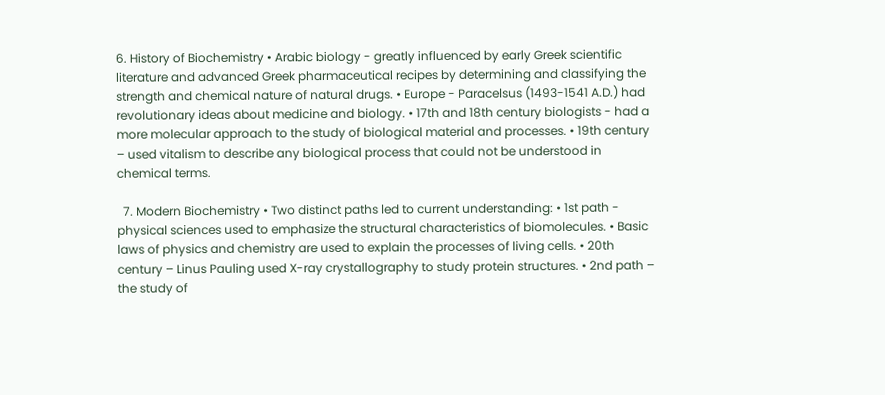6. History of Biochemistry • Arabic biology - greatly influenced by early Greek scientific literature and advanced Greek pharmaceutical recipes by determining and classifying the strength and chemical nature of natural drugs. • Europe - Paracelsus (1493-1541 A.D.) had revolutionary ideas about medicine and biology. • 17th and 18th century biologists - had a more molecular approach to the study of biological material and processes. • 19th century – used vitalism to describe any biological process that could not be understood in chemical terms.

  7. Modern Biochemistry • Two distinct paths led to current understanding: • 1st path - physical sciences used to emphasize the structural characteristics of biomolecules. • Basic laws of physics and chemistry are used to explain the processes of living cells. • 20th century – Linus Pauling used X-ray crystallography to study protein structures. • 2nd path – the study of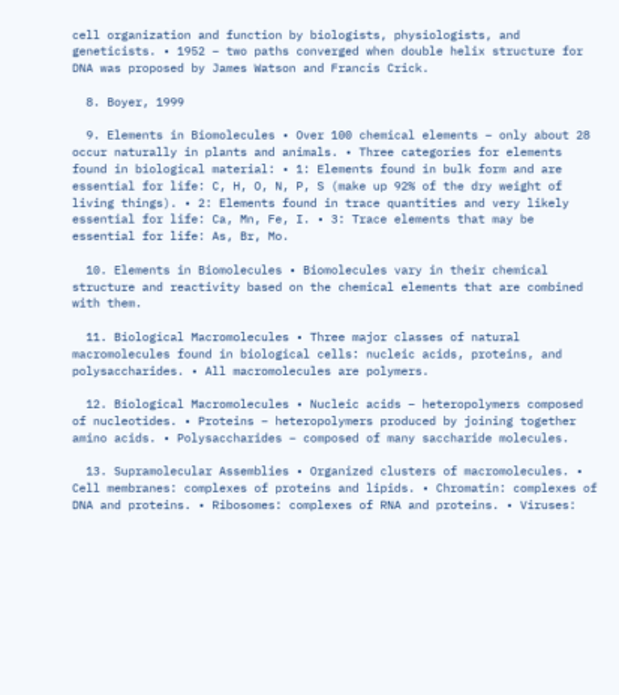cell organization and function by biologists, physiologists, and geneticists. • 1952 – two paths converged when double helix structure for DNA was proposed by James Watson and Francis Crick.

  8. Boyer, 1999

  9. Elements in Biomolecules • Over 100 chemical elements – only about 28 occur naturally in plants and animals. • Three categories for elements found in biological material: • 1: Elements found in bulk form and are essential for life: C, H, O, N, P, S (make up 92% of the dry weight of living things). • 2: Elements found in trace quantities and very likely essential for life: Ca, Mn, Fe, I. • 3: Trace elements that may be essential for life: As, Br, Mo.

  10. Elements in Biomolecules • Biomolecules vary in their chemical structure and reactivity based on the chemical elements that are combined with them.

  11. Biological Macromolecules • Three major classes of natural macromolecules found in biological cells: nucleic acids, proteins, and polysaccharides. • All macromolecules are polymers.

  12. Biological Macromolecules • Nucleic acids – heteropolymers composed of nucleotides. • Proteins – heteropolymers produced by joining together amino acids. • Polysaccharides – composed of many saccharide molecules.

  13. Supramolecular Assemblies • Organized clusters of macromolecules. • Cell membranes: complexes of proteins and lipids. • Chromatin: complexes of DNA and proteins. • Ribosomes: complexes of RNA and proteins. • Viruses: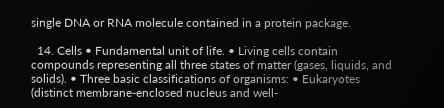single DNA or RNA molecule contained in a protein package.

  14. Cells • Fundamental unit of life. • Living cells contain compounds representing all three states of matter (gases, liquids, and solids). • Three basic classifications of organisms: • Eukaryotes (distinct membrane-enclosed nucleus and well-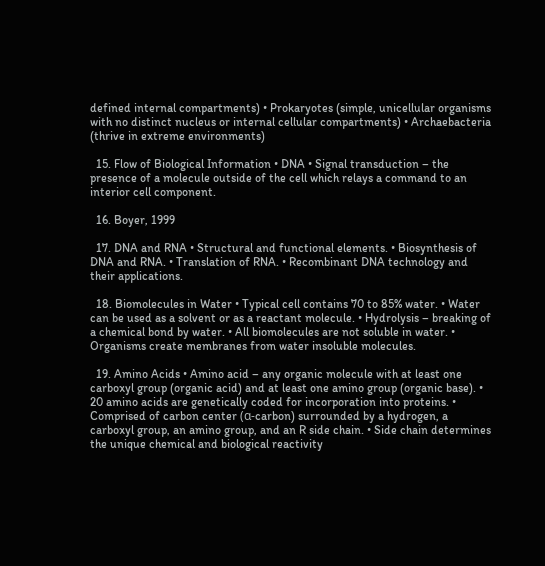defined internal compartments) • Prokaryotes (simple, unicellular organisms with no distinct nucleus or internal cellular compartments) • Archaebacteria (thrive in extreme environments)

  15. Flow of Biological Information • DNA • Signal transduction – the presence of a molecule outside of the cell which relays a command to an interior cell component.

  16. Boyer, 1999

  17. DNA and RNA • Structural and functional elements. • Biosynthesis of DNA and RNA. • Translation of RNA. • Recombinant DNA technology and their applications.

  18. Biomolecules in Water • Typical cell contains 70 to 85% water. • Water can be used as a solvent or as a reactant molecule. • Hydrolysis – breaking of a chemical bond by water. • All biomolecules are not soluble in water. • Organisms create membranes from water insoluble molecules.

  19. Amino Acids • Amino acid – any organic molecule with at least one carboxyl group (organic acid) and at least one amino group (organic base). • 20 amino acids are genetically coded for incorporation into proteins. • Comprised of carbon center (α-carbon) surrounded by a hydrogen, a carboxyl group, an amino group, and an R side chain. • Side chain determines the unique chemical and biological reactivity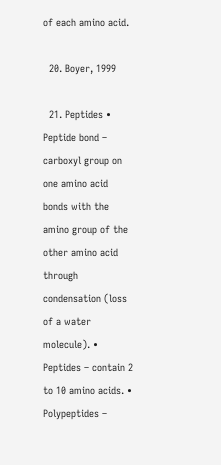of each amino acid.

  20. Boyer, 1999

  21. Peptides • Peptide bond – carboxyl group on one amino acid bonds with the amino group of the other amino acid through condensation (loss of a water molecule). • Peptides – contain 2 to 10 amino acids. • Polypeptides –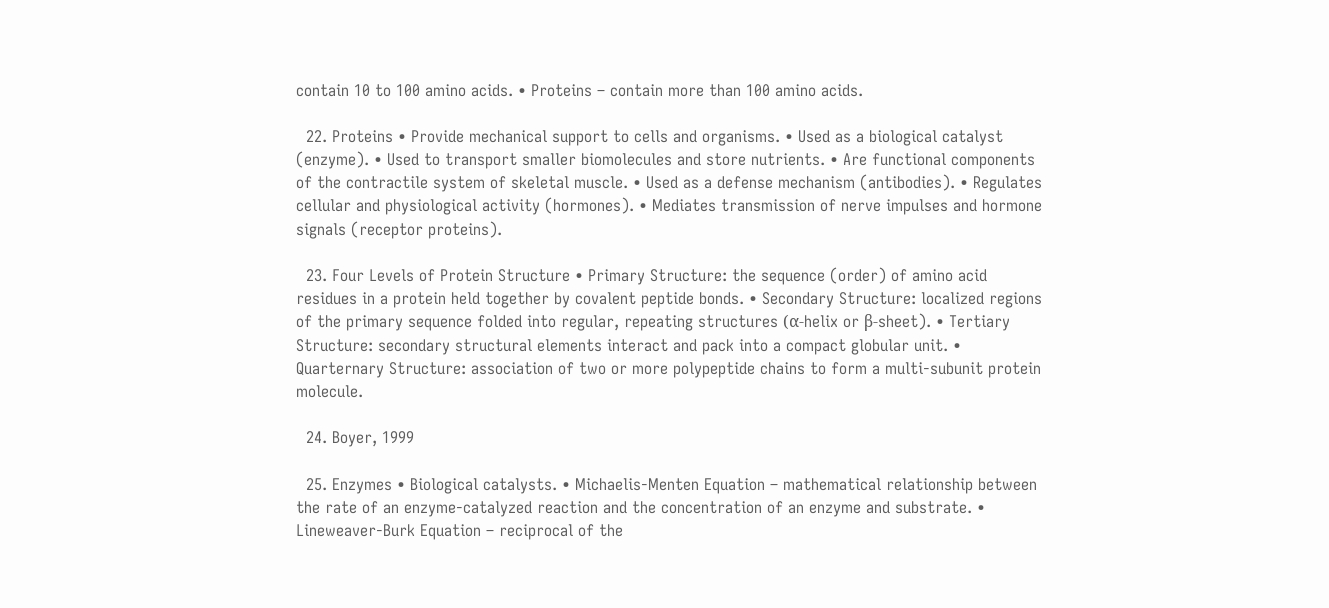contain 10 to 100 amino acids. • Proteins – contain more than 100 amino acids.

  22. Proteins • Provide mechanical support to cells and organisms. • Used as a biological catalyst (enzyme). • Used to transport smaller biomolecules and store nutrients. • Are functional components of the contractile system of skeletal muscle. • Used as a defense mechanism (antibodies). • Regulates cellular and physiological activity (hormones). • Mediates transmission of nerve impulses and hormone signals (receptor proteins).

  23. Four Levels of Protein Structure • Primary Structure: the sequence (order) of amino acid residues in a protein held together by covalent peptide bonds. • Secondary Structure: localized regions of the primary sequence folded into regular, repeating structures (α-helix or β-sheet). • Tertiary Structure: secondary structural elements interact and pack into a compact globular unit. • Quarternary Structure: association of two or more polypeptide chains to form a multi-subunit protein molecule.

  24. Boyer, 1999

  25. Enzymes • Biological catalysts. • Michaelis-Menten Equation – mathematical relationship between the rate of an enzyme-catalyzed reaction and the concentration of an enzyme and substrate. • Lineweaver-Burk Equation – reciprocal of the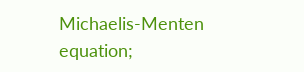Michaelis-Menten equation;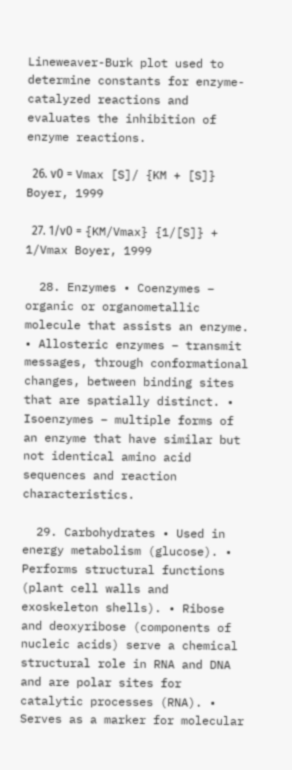Lineweaver-Burk plot used to determine constants for enzyme-catalyzed reactions and evaluates the inhibition of enzyme reactions.

  26. ν0 = Vmax [S]/ {KM + [S]} Boyer, 1999

  27. 1/ν0 = {KM/Vmax} {1/[S]} + 1/Vmax Boyer, 1999

  28. Enzymes • Coenzymes – organic or organometallic molecule that assists an enzyme. • Allosteric enzymes – transmit messages, through conformational changes, between binding sites that are spatially distinct. • Isoenzymes – multiple forms of an enzyme that have similar but not identical amino acid sequences and reaction characteristics.

  29. Carbohydrates • Used in energy metabolism (glucose). • Performs structural functions (plant cell walls and exoskeleton shells). • Ribose and deoxyribose (components of nucleic acids) serve a chemical structural role in RNA and DNA and are polar sites for catalytic processes (RNA). • Serves as a marker for molecular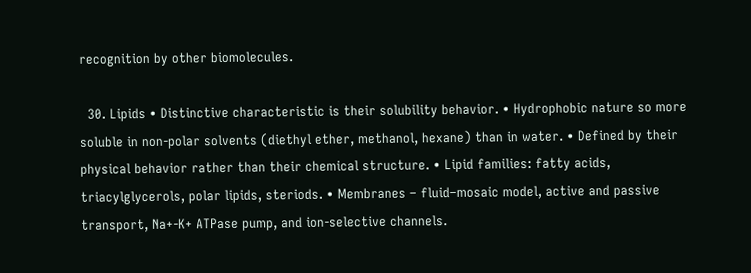recognition by other biomolecules.

  30. Lipids • Distinctive characteristic is their solubility behavior. • Hydrophobic nature so more soluble in non-polar solvents (diethyl ether, methanol, hexane) than in water. • Defined by their physical behavior rather than their chemical structure. • Lipid families: fatty acids, triacylglycerols, polar lipids, steriods. • Membranes – fluid–mosaic model, active and passive transport, Na+-K+ ATPase pump, and ion-selective channels.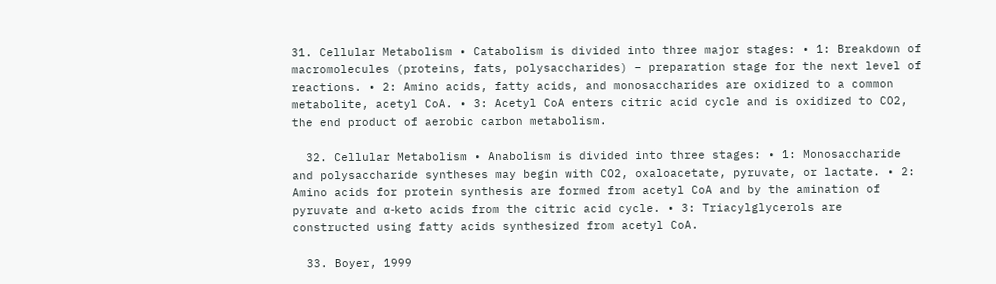31. Cellular Metabolism • Catabolism is divided into three major stages: • 1: Breakdown of macromolecules (proteins, fats, polysaccharides) – preparation stage for the next level of reactions. • 2: Amino acids, fatty acids, and monosaccharides are oxidized to a common metabolite, acetyl CoA. • 3: Acetyl CoA enters citric acid cycle and is oxidized to CO2, the end product of aerobic carbon metabolism.

  32. Cellular Metabolism • Anabolism is divided into three stages: • 1: Monosaccharide and polysaccharide syntheses may begin with CO2, oxaloacetate, pyruvate, or lactate. • 2: Amino acids for protein synthesis are formed from acetyl CoA and by the amination of pyruvate and α-keto acids from the citric acid cycle. • 3: Triacylglycerols are constructed using fatty acids synthesized from acetyl CoA.

  33. Boyer, 1999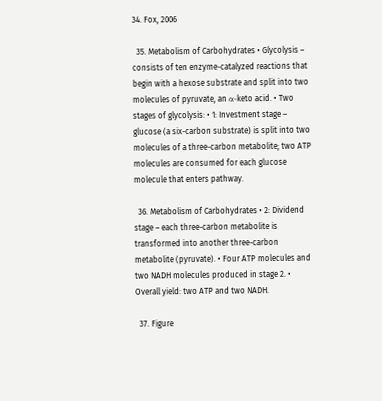34. Fox, 2006

  35. Metabolism of Carbohydrates • Glycolysis – consists of ten enzyme-catalyzed reactions that begin with a hexose substrate and split into two molecules of pyruvate, an α-keto acid. • Two stages of glycolysis: • 1: Investment stage – glucose (a six-carbon substrate) is split into two molecules of a three-carbon metabolite; two ATP molecules are consumed for each glucose molecule that enters pathway.

  36. Metabolism of Carbohydrates • 2: Dividend stage – each three-carbon metabolite is transformed into another three-carbon metabolite (pyruvate). • Four ATP molecules and two NADH molecules produced in stage 2. • Overall yield: two ATP and two NADH.

  37. Figure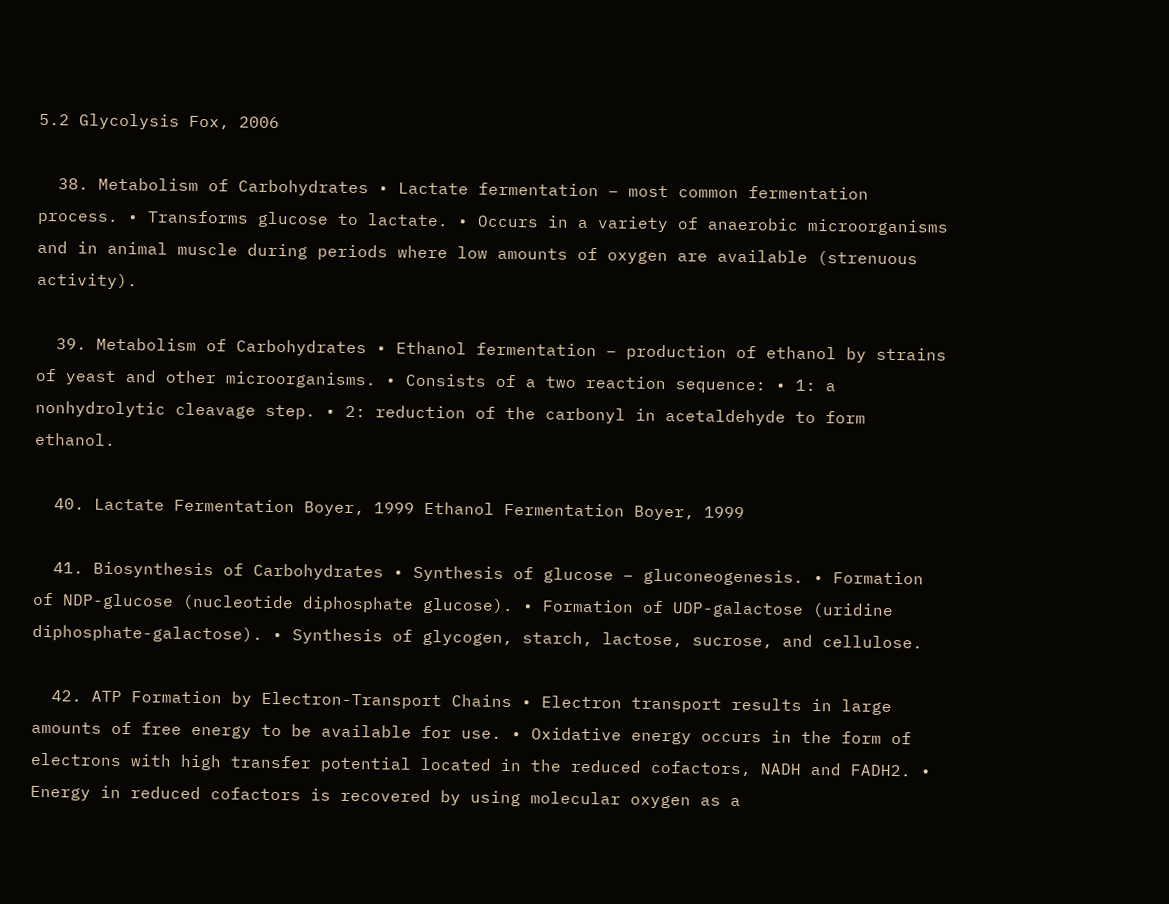5.2 Glycolysis Fox, 2006

  38. Metabolism of Carbohydrates • Lactate fermentation – most common fermentation process. • Transforms glucose to lactate. • Occurs in a variety of anaerobic microorganisms and in animal muscle during periods where low amounts of oxygen are available (strenuous activity).

  39. Metabolism of Carbohydrates • Ethanol fermentation – production of ethanol by strains of yeast and other microorganisms. • Consists of a two reaction sequence: • 1: a nonhydrolytic cleavage step. • 2: reduction of the carbonyl in acetaldehyde to form ethanol.

  40. Lactate Fermentation Boyer, 1999 Ethanol Fermentation Boyer, 1999

  41. Biosynthesis of Carbohydrates • Synthesis of glucose – gluconeogenesis. • Formation of NDP-glucose (nucleotide diphosphate glucose). • Formation of UDP-galactose (uridine diphosphate-galactose). • Synthesis of glycogen, starch, lactose, sucrose, and cellulose.

  42. ATP Formation by Electron-Transport Chains • Electron transport results in large amounts of free energy to be available for use. • Oxidative energy occurs in the form of electrons with high transfer potential located in the reduced cofactors, NADH and FADH2. • Energy in reduced cofactors is recovered by using molecular oxygen as a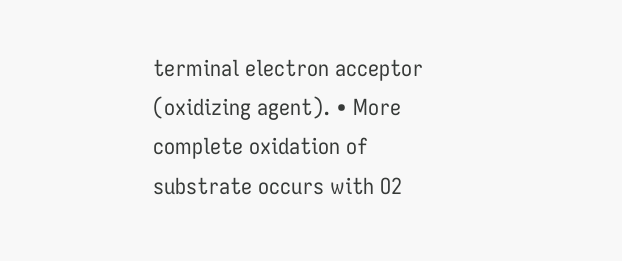terminal electron acceptor (oxidizing agent). • More complete oxidation of substrate occurs with O2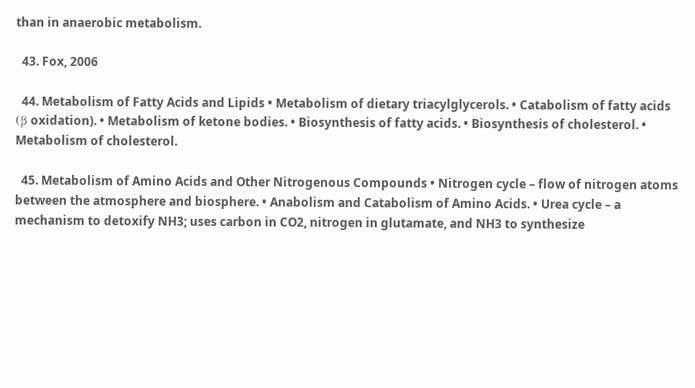than in anaerobic metabolism.

  43. Fox, 2006

  44. Metabolism of Fatty Acids and Lipids • Metabolism of dietary triacylglycerols. • Catabolism of fatty acids (β oxidation). • Metabolism of ketone bodies. • Biosynthesis of fatty acids. • Biosynthesis of cholesterol. • Metabolism of cholesterol.

  45. Metabolism of Amino Acids and Other Nitrogenous Compounds • Nitrogen cycle – flow of nitrogen atoms between the atmosphere and biosphere. • Anabolism and Catabolism of Amino Acids. • Urea cycle – a mechanism to detoxify NH3; uses carbon in CO2, nitrogen in glutamate, and NH3 to synthesize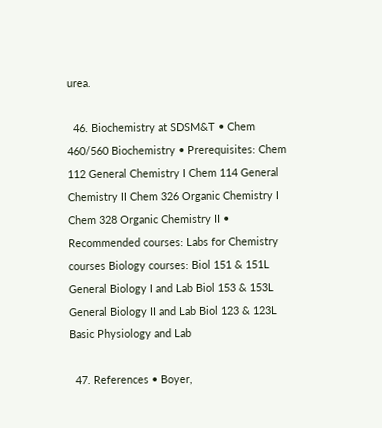urea.

  46. Biochemistry at SDSM&T • Chem 460/560 Biochemistry • Prerequisites: Chem 112 General Chemistry I Chem 114 General Chemistry II Chem 326 Organic Chemistry I Chem 328 Organic Chemistry II • Recommended courses: Labs for Chemistry courses Biology courses: Biol 151 & 151L General Biology I and Lab Biol 153 & 153L General Biology II and Lab Biol 123 & 123L Basic Physiology and Lab

  47. References • Boyer,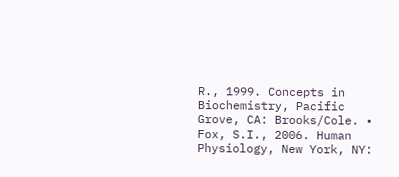R., 1999. Concepts in Biochemistry, Pacific Grove, CA: Brooks/Cole. • Fox, S.I., 2006. Human Physiology, New York, NY: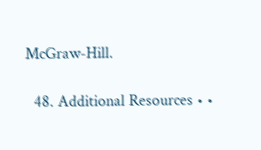McGraw-Hill.

  48. Additional Resources • •